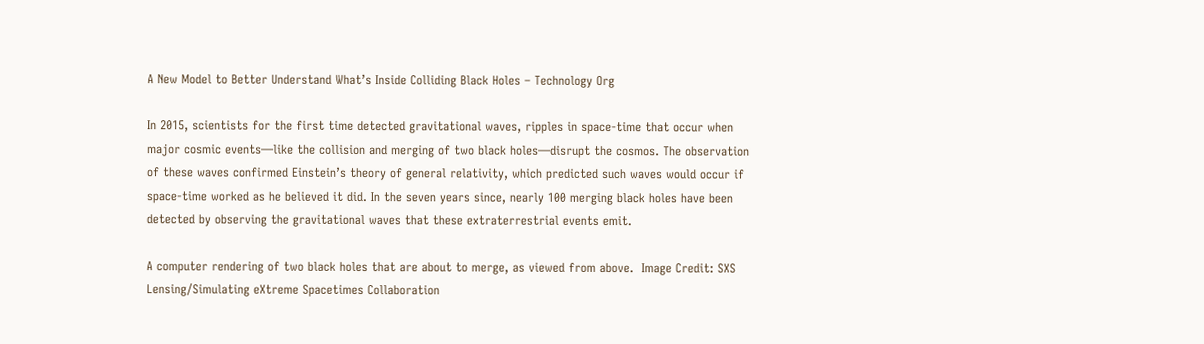A New Model to Better Understand What’s Inside Colliding Black Holes – Technology Org

In 2015, scientists for the first time detected gravitational waves, ripples in space-time that occur when major cosmic events—like the collision and merging of two black holes—disrupt the cosmos. The observation of these waves confirmed Einstein’s theory of general relativity, which predicted such waves would occur if space-time worked as he believed it did. In the seven years since, nearly 100 merging black holes have been detected by observing the gravitational waves that these extraterrestrial events emit.

A computer rendering of two black holes that are about to merge, as viewed from above.  Image Credit: SXS Lensing/Simulating eXtreme Spacetimes Collaboration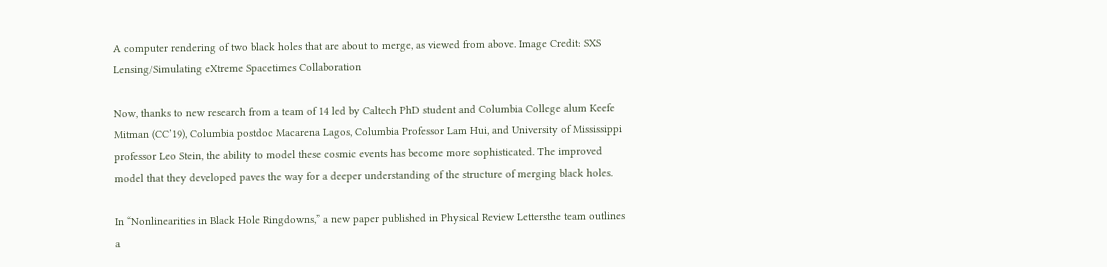A computer rendering of two black holes that are about to merge, as viewed from above. Image Credit: SXS Lensing/Simulating eXtreme Spacetimes Collaboration

Now, thanks to new research from a team of 14 led by Caltech PhD student and Columbia College alum Keefe Mitman (CC’19), Columbia postdoc Macarena Lagos, Columbia Professor Lam Hui, and University of Mississippi professor Leo Stein, the ability to model these cosmic events has become more sophisticated. The improved model that they developed paves the way for a deeper understanding of the structure of merging black holes.

In “Nonlinearities in Black Hole Ringdowns,” a new paper published in Physical Review Lettersthe team outlines a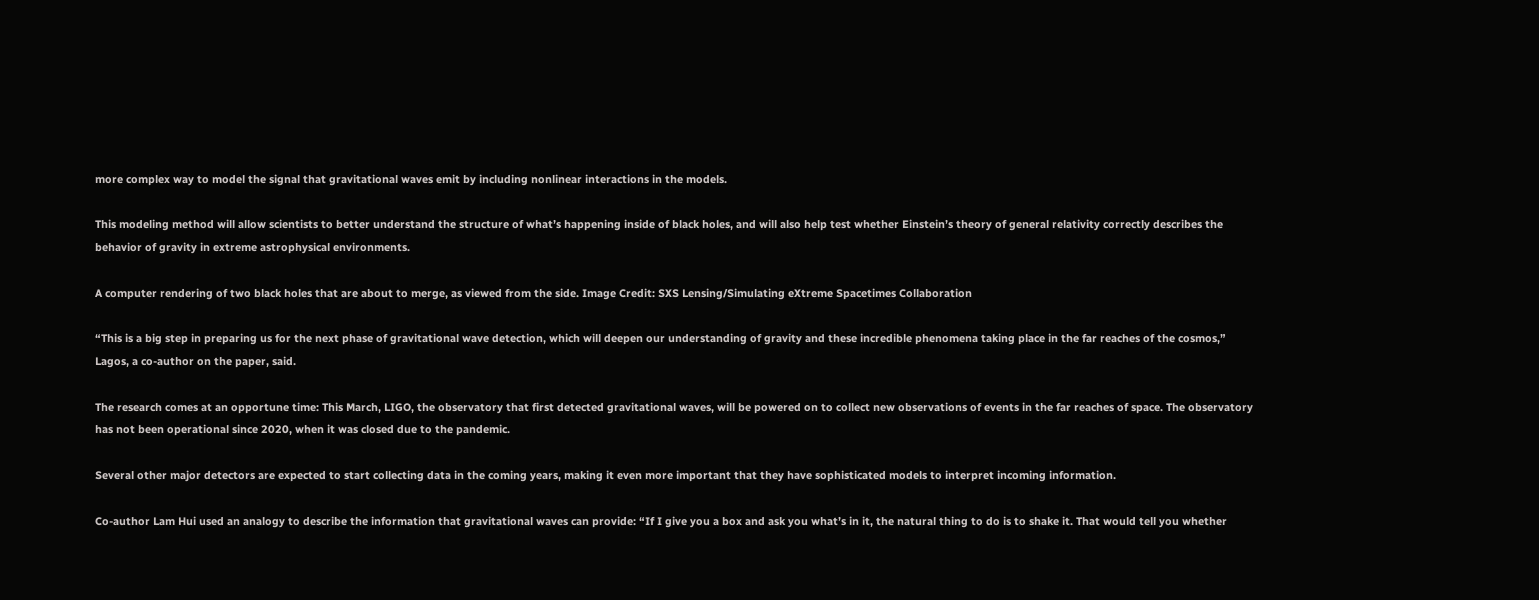more complex way to model the signal that gravitational waves emit by including nonlinear interactions in the models.

This modeling method will allow scientists to better understand the structure of what’s happening inside of black holes, and will also help test whether Einstein’s theory of general relativity correctly describes the behavior of gravity in extreme astrophysical environments.

A computer rendering of two black holes that are about to merge, as viewed from the side. Image Credit: SXS Lensing/Simulating eXtreme Spacetimes Collaboration

“This is a big step in preparing us for the next phase of gravitational wave detection, which will deepen our understanding of gravity and these incredible phenomena taking place in the far reaches of the cosmos,” Lagos, a co-author on the paper, said.

The research comes at an opportune time: This March, LIGO, the observatory that first detected gravitational waves, will be powered on to collect new observations of events in the far reaches of space. The observatory has not been operational since 2020, when it was closed due to the pandemic.

Several other major detectors are expected to start collecting data in the coming years, making it even more important that they have sophisticated models to interpret incoming information.

Co-author Lam Hui used an analogy to describe the information that gravitational waves can provide: “If I give you a box and ask you what’s in it, the natural thing to do is to shake it. That would tell you whether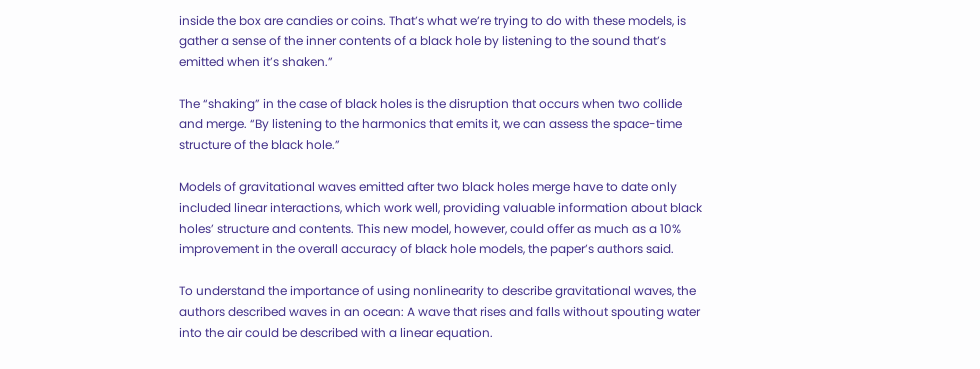inside the box are candies or coins. That’s what we’re trying to do with these models, is gather a sense of the inner contents of a black hole by listening to the sound that’s emitted when it’s shaken.”

The “shaking” in the case of black holes is the disruption that occurs when two collide and merge. “By listening to the harmonics that emits it, we can assess the space-time structure of the black hole.”

Models of gravitational waves emitted after two black holes merge have to date only included linear interactions, which work well, providing valuable information about black holes’ structure and contents. This new model, however, could offer as much as a 10% improvement in the overall accuracy of black hole models, the paper’s authors said.

To understand the importance of using nonlinearity to describe gravitational waves, the authors described waves in an ocean: A wave that rises and falls without spouting water into the air could be described with a linear equation.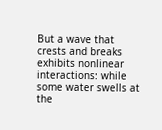But a wave that crests and breaks exhibits nonlinear interactions: while some water swells at the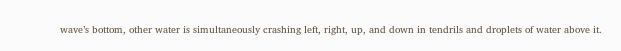wave’s bottom, other water is simultaneously crashing left, right, up, and down in tendrils and droplets of water above it.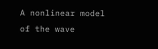A nonlinear model of the wave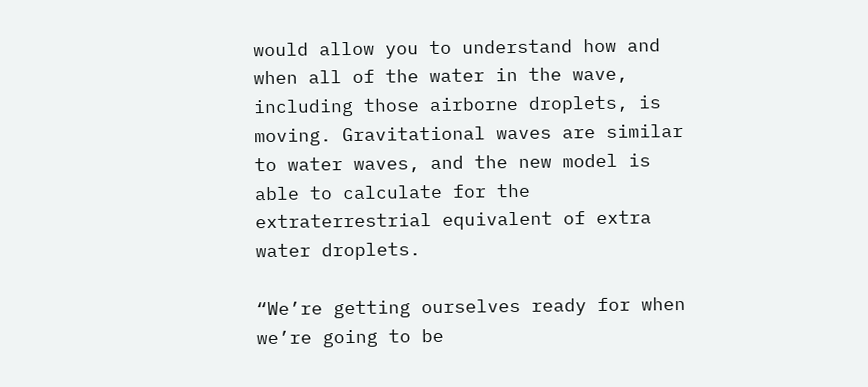would allow you to understand how and when all of the water in the wave, including those airborne droplets, is moving. Gravitational waves are similar to water waves, and the new model is able to calculate for the extraterrestrial equivalent of extra water droplets.

“We’re getting ourselves ready for when we’re going to be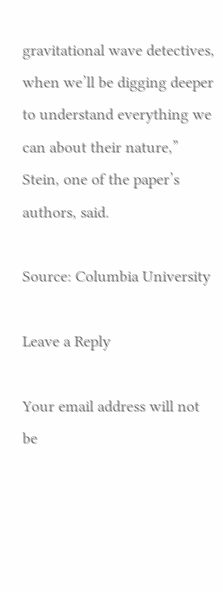gravitational wave detectives, when we’ll be digging deeper to understand everything we can about their nature,” Stein, one of the paper’s authors, said.

Source: Columbia University

Leave a Reply

Your email address will not be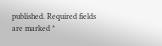published. Required fields are marked *